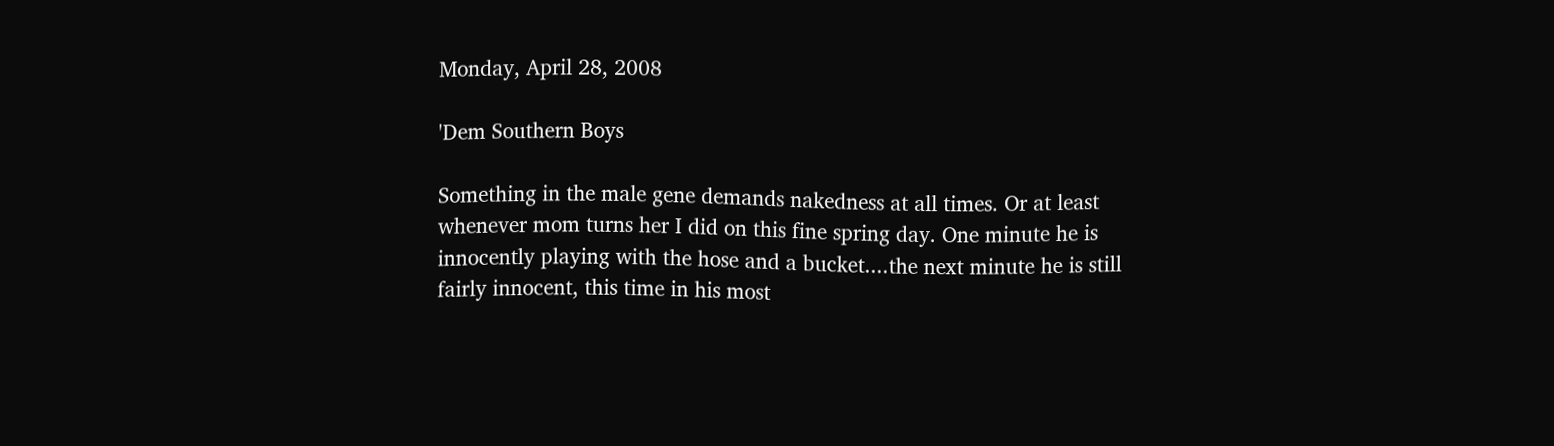Monday, April 28, 2008

'Dem Southern Boys

Something in the male gene demands nakedness at all times. Or at least whenever mom turns her I did on this fine spring day. One minute he is innocently playing with the hose and a bucket....the next minute he is still fairly innocent, this time in his most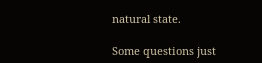natural state.

Some questions just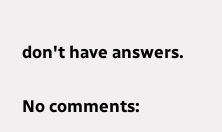don't have answers.

No comments: